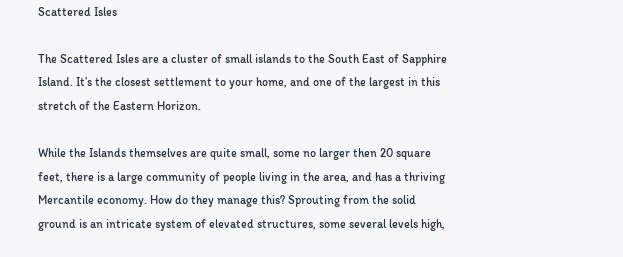Scattered Isles

The Scattered Isles are a cluster of small islands to the South East of Sapphire Island. It’s the closest settlement to your home, and one of the largest in this stretch of the Eastern Horizon.

While the Islands themselves are quite small, some no larger then 20 square feet, there is a large community of people living in the area, and has a thriving Mercantile economy. How do they manage this? Sprouting from the solid ground is an intricate system of elevated structures, some several levels high,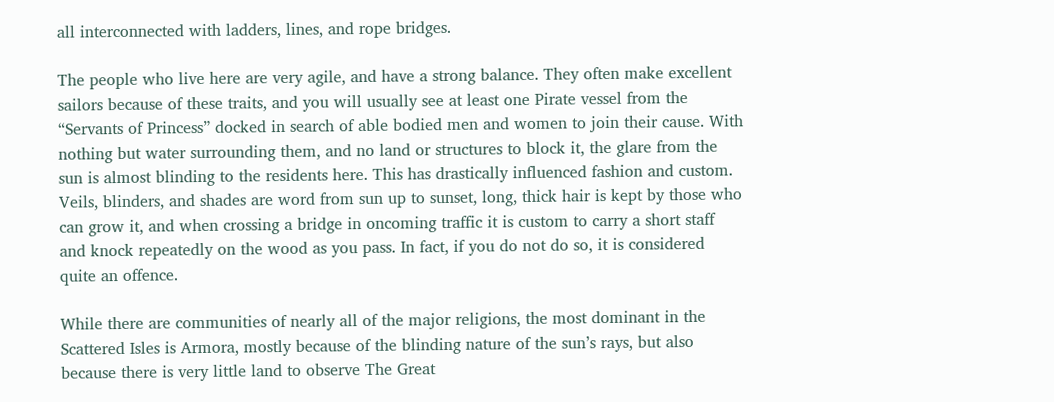all interconnected with ladders, lines, and rope bridges.

The people who live here are very agile, and have a strong balance. They often make excellent sailors because of these traits, and you will usually see at least one Pirate vessel from the “Servants of Princess” docked in search of able bodied men and women to join their cause. With nothing but water surrounding them, and no land or structures to block it, the glare from the sun is almost blinding to the residents here. This has drastically influenced fashion and custom. Veils, blinders, and shades are word from sun up to sunset, long, thick hair is kept by those who can grow it, and when crossing a bridge in oncoming traffic it is custom to carry a short staff and knock repeatedly on the wood as you pass. In fact, if you do not do so, it is considered quite an offence.

While there are communities of nearly all of the major religions, the most dominant in the Scattered Isles is Armora, mostly because of the blinding nature of the sun’s rays, but also because there is very little land to observe The Great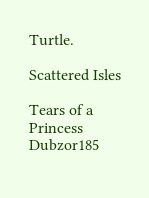Turtle.

Scattered Isles

Tears of a Princess Dubzor185